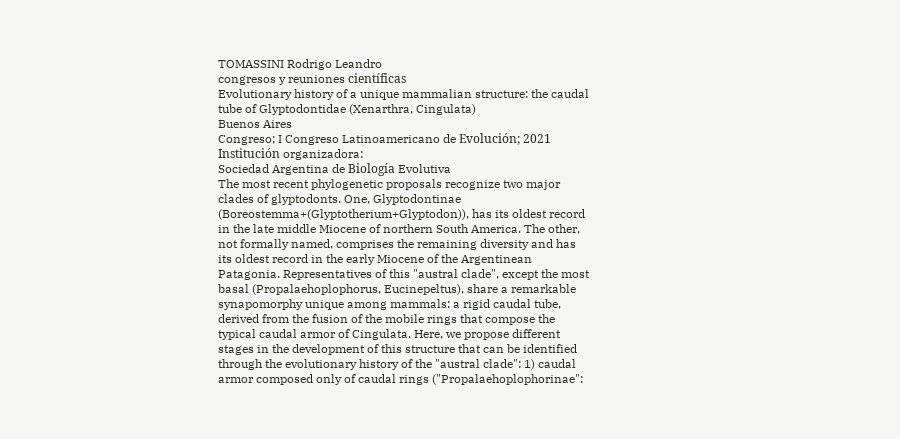TOMASSINI Rodrigo Leandro
congresos y reuniones científicas
Evolutionary history of a unique mammalian structure: the caudal tube of Glyptodontidae (Xenarthra, Cingulata)
Buenos Aires
Congreso; I Congreso Latinoamericano de Evolución; 2021
Institución organizadora:
Sociedad Argentina de Biología Evolutiva
The most recent phylogenetic proposals recognize two major clades of glyptodonts. One, Glyptodontinae (Boreostemma+(Glyptotherium+Glyptodon)), has its oldest record in the late middle Miocene of northern South America. The other, not formally named, comprises the remaining diversity and has its oldest record in the early Miocene of the Argentinean Patagonia. Representatives of this "austral clade", except the most basal (Propalaehoplophorus, Eucinepeltus), share a remarkable synapomorphy unique among mammals: a rigid caudal tube, derived from the fusion of the mobile rings that compose the typical caudal armor of Cingulata. Here, we propose different stages in the development of this structure that can be identified through the evolutionary history of the "austral clade": 1) caudal armor composed only of caudal rings ("Propalaehoplophorinae":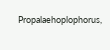Propalaehoplophorus,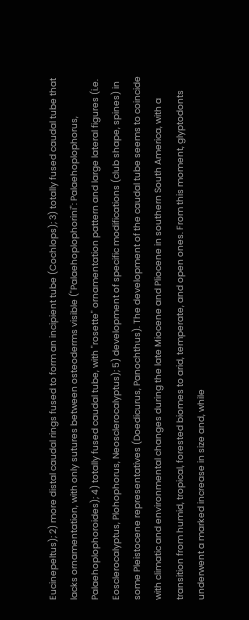Eucinepeltus); 2) more distal caudal rings fused to form an incipient tube (Cochlops); 3) totally fused caudal tube that lacks ornamentation, with only sutures between osteoderms visible ("Palaehoplophorini": Palaehoplophorus, Palaehoplophoroides); 4) totally fused caudal tube, with "rosette" ornamentation pattern and large lateral figures (i.e. Eosclerocalyptus, Plohophorus, Neosclerocalyptus); 5) development of specific modifications (club shape, spines) in some Pleistocene representatives (Doedicurus, Panochthus). The development of the caudal tube seems to coincide with climatic and environmental changes during the late Miocene and Pliocene in southern South America, with a transition from humid, tropical, forested biomes to arid, temperate, and open ones. From this moment, glyptodonts underwent a marked increase in size and, while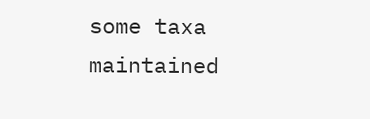some taxa maintained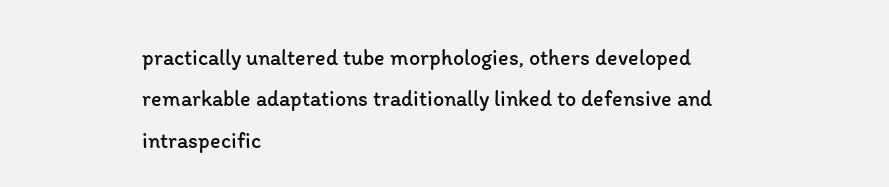practically unaltered tube morphologies, others developed remarkable adaptations traditionally linked to defensive and intraspecific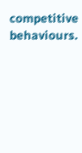competitive behaviours.